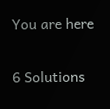You are here

6 Solutions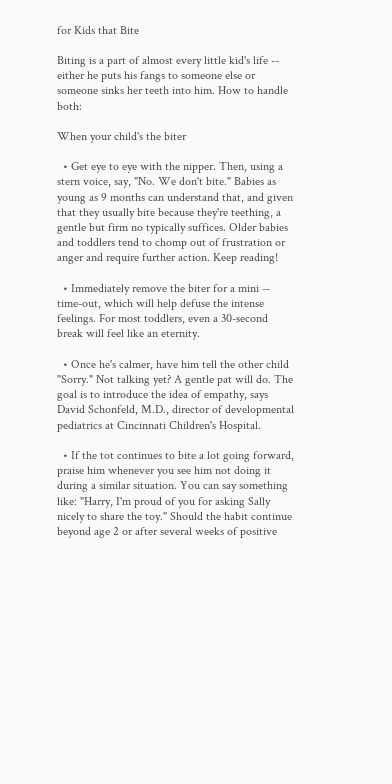for Kids that Bite

Biting is a part of almost every little kid's life -- either he puts his fangs to someone else or someone sinks her teeth into him. How to handle both:

When your child's the biter

  • Get eye to eye with the nipper. Then, using a stern voice, say, "No. We don't bite." Babies as young as 9 months can understand that, and given that they usually bite because they're teething, a gentle but firm no typically suffices. Older babies and toddlers tend to chomp out of frustration or anger and require further action. Keep reading!

  • Immediately remove the biter for a mini -- time-out, which will help defuse the intense feelings. For most toddlers, even a 30-second break will feel like an eternity.

  • Once he's calmer, have him tell the other child "Sorry." Not talking yet? A gentle pat will do. The goal is to introduce the idea of empathy, says David Schonfeld, M.D., director of developmental pediatrics at Cincinnati Children's Hospital.

  • If the tot continues to bite a lot going forward, praise him whenever you see him not doing it during a similar situation. You can say something like: "Harry, I'm proud of you for asking Sally nicely to share the toy." Should the habit continue beyond age 2 or after several weeks of positive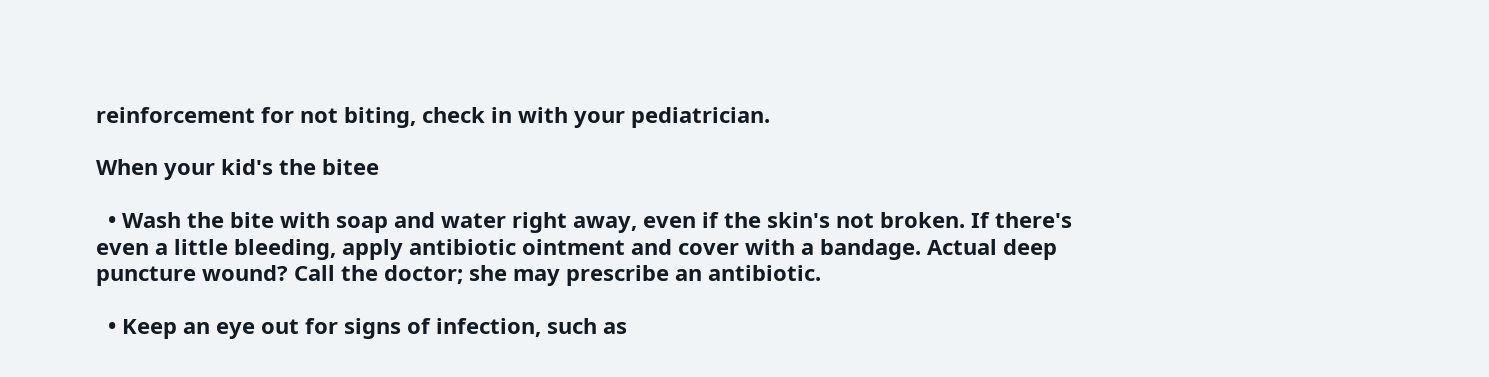reinforcement for not biting, check in with your pediatrician.

When your kid's the bitee

  • Wash the bite with soap and water right away, even if the skin's not broken. If there's even a little bleeding, apply antibiotic ointment and cover with a bandage. Actual deep puncture wound? Call the doctor; she may prescribe an antibiotic.

  • Keep an eye out for signs of infection, such as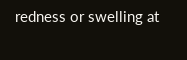redness or swelling at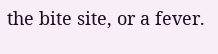the bite site, or a fever.